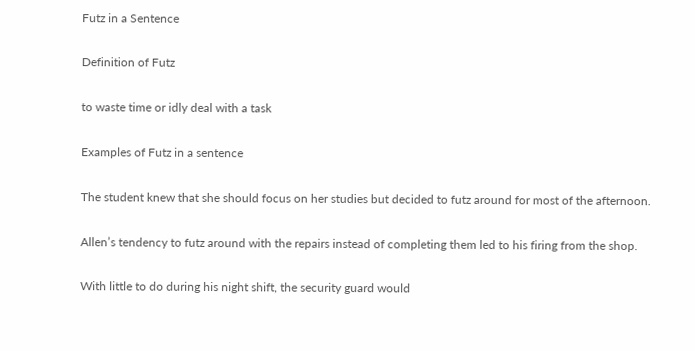Futz in a Sentence

Definition of Futz

to waste time or idly deal with a task

Examples of Futz in a sentence

The student knew that she should focus on her studies but decided to futz around for most of the afternoon.

Allen’s tendency to futz around with the repairs instead of completing them led to his firing from the shop.

With little to do during his night shift, the security guard would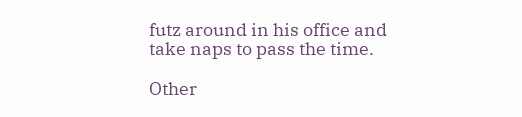futz around in his office and take naps to pass the time.

Other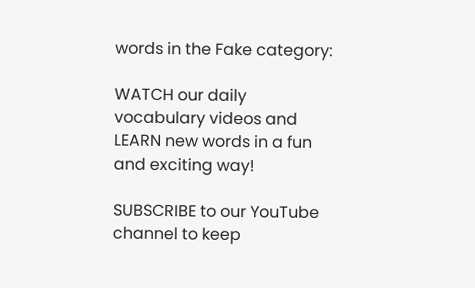words in the Fake category:

WATCH our daily vocabulary videos and LEARN new words in a fun and exciting way!

SUBSCRIBE to our YouTube channel to keep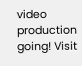video production going! Visit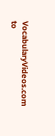VocabularyVideos.com to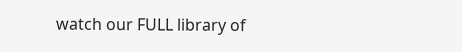watch our FULL library of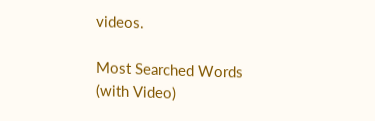videos.

Most Searched Words (with Video)